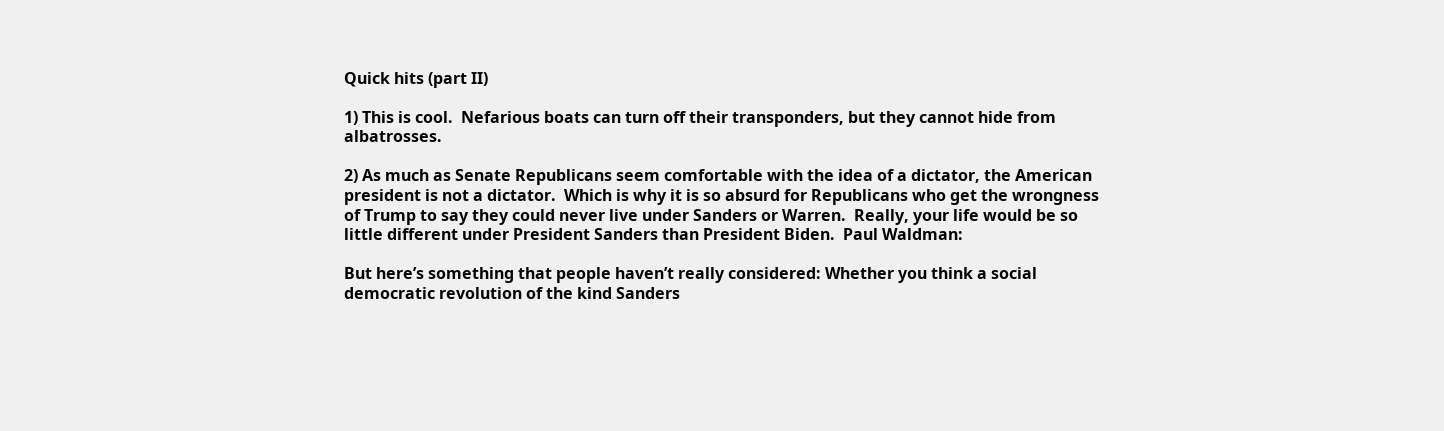Quick hits (part II)

1) This is cool.  Nefarious boats can turn off their transponders, but they cannot hide from albatrosses.

2) As much as Senate Republicans seem comfortable with the idea of a dictator, the American president is not a dictator.  Which is why it is so absurd for Republicans who get the wrongness of Trump to say they could never live under Sanders or Warren.  Really, your life would be so little different under President Sanders than President Biden.  Paul Waldman:

But here’s something that people haven’t really considered: Whether you think a social democratic revolution of the kind Sanders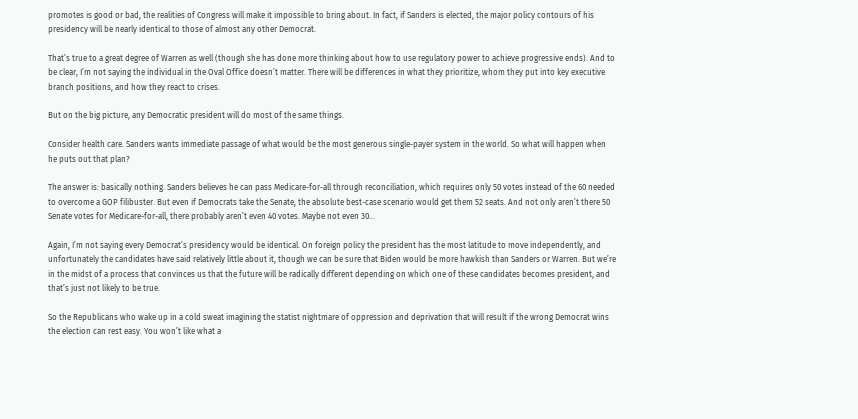promotes is good or bad, the realities of Congress will make it impossible to bring about. In fact, if Sanders is elected, the major policy contours of his presidency will be nearly identical to those of almost any other Democrat.

That’s true to a great degree of Warren as well (though she has done more thinking about how to use regulatory power to achieve progressive ends). And to be clear, I’m not saying the individual in the Oval Office doesn’t matter. There will be differences in what they prioritize, whom they put into key executive branch positions, and how they react to crises.

But on the big picture, any Democratic president will do most of the same things.

Consider health care. Sanders wants immediate passage of what would be the most generous single-payer system in the world. So what will happen when he puts out that plan?

The answer is: basically nothing. Sanders believes he can pass Medicare-for-all through reconciliation, which requires only 50 votes instead of the 60 needed to overcome a GOP filibuster. But even if Democrats take the Senate, the absolute best-case scenario would get them 52 seats. And not only aren’t there 50 Senate votes for Medicare-for-all, there probably aren’t even 40 votes. Maybe not even 30…

Again, I’m not saying every Democrat’s presidency would be identical. On foreign policy the president has the most latitude to move independently, and unfortunately the candidates have said relatively little about it, though we can be sure that Biden would be more hawkish than Sanders or Warren. But we’re in the midst of a process that convinces us that the future will be radically different depending on which one of these candidates becomes president, and that’s just not likely to be true.

So the Republicans who wake up in a cold sweat imagining the statist nightmare of oppression and deprivation that will result if the wrong Democrat wins the election can rest easy. You won’t like what a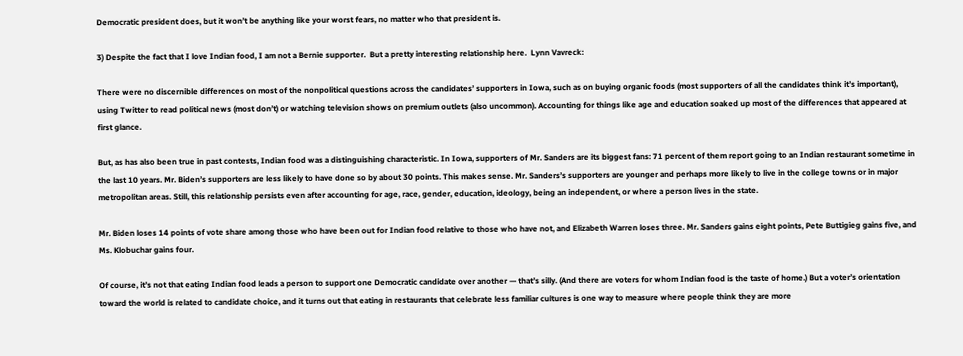Democratic president does, but it won’t be anything like your worst fears, no matter who that president is.

3) Despite the fact that I love Indian food, I am not a Bernie supporter.  But a pretty interesting relationship here.  Lynn Vavreck:

There were no discernible differences on most of the nonpolitical questions across the candidates’ supporters in Iowa, such as on buying organic foods (most supporters of all the candidates think it’s important), using Twitter to read political news (most don’t) or watching television shows on premium outlets (also uncommon). Accounting for things like age and education soaked up most of the differences that appeared at first glance.

But, as has also been true in past contests, Indian food was a distinguishing characteristic. In Iowa, supporters of Mr. Sanders are its biggest fans: 71 percent of them report going to an Indian restaurant sometime in the last 10 years. Mr. Biden’s supporters are less likely to have done so by about 30 points. This makes sense. Mr. Sanders’s supporters are younger and perhaps more likely to live in the college towns or in major metropolitan areas. Still, this relationship persists even after accounting for age, race, gender, education, ideology, being an independent, or where a person lives in the state.

Mr. Biden loses 14 points of vote share among those who have been out for Indian food relative to those who have not, and Elizabeth Warren loses three. Mr. Sanders gains eight points, Pete Buttigieg gains five, and Ms. Klobuchar gains four.

Of course, it’s not that eating Indian food leads a person to support one Democratic candidate over another — that’s silly. (And there are voters for whom Indian food is the taste of home.) But a voter’s orientation toward the world is related to candidate choice, and it turns out that eating in restaurants that celebrate less familiar cultures is one way to measure where people think they are more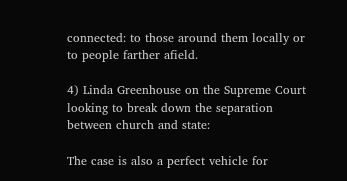connected: to those around them locally or to people farther afield.

4) Linda Greenhouse on the Supreme Court looking to break down the separation between church and state:

The case is also a perfect vehicle for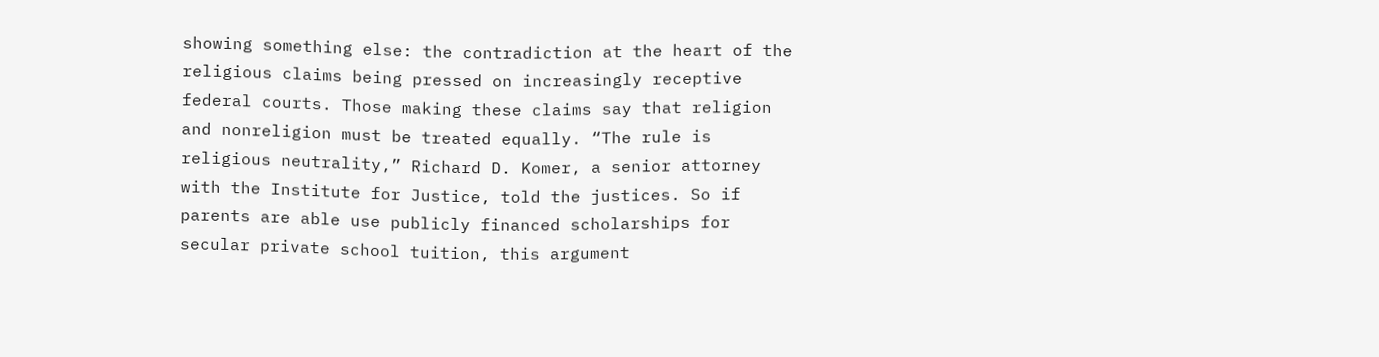showing something else: the contradiction at the heart of the religious claims being pressed on increasingly receptive federal courts. Those making these claims say that religion and nonreligion must be treated equally. “The rule is religious neutrality,” Richard D. Komer, a senior attorney with the Institute for Justice, told the justices. So if parents are able use publicly financed scholarships for secular private school tuition, this argument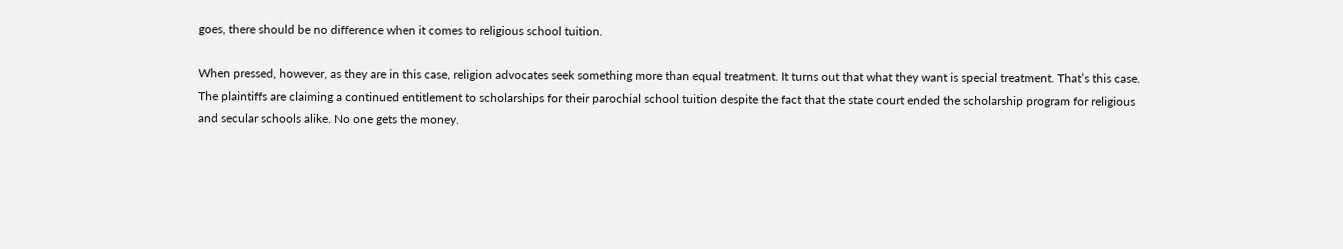goes, there should be no difference when it comes to religious school tuition.

When pressed, however, as they are in this case, religion advocates seek something more than equal treatment. It turns out that what they want is special treatment. That’s this case. The plaintiffs are claiming a continued entitlement to scholarships for their parochial school tuition despite the fact that the state court ended the scholarship program for religious and secular schools alike. No one gets the money.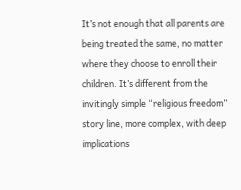It’s not enough that all parents are being treated the same, no matter where they choose to enroll their children. It’s different from the invitingly simple “religious freedom” story line, more complex, with deep implications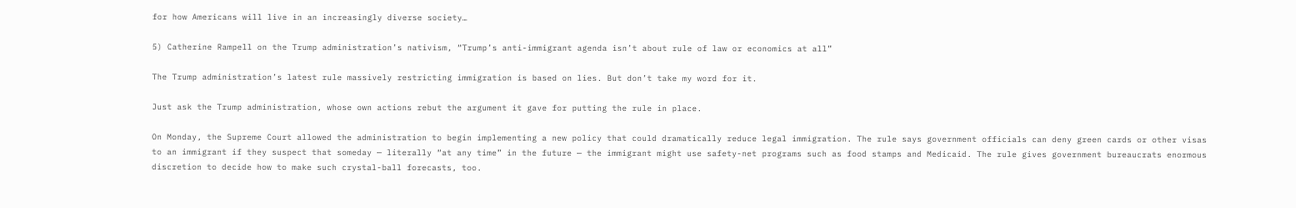for how Americans will live in an increasingly diverse society…

5) Catherine Rampell on the Trump administration’s nativism, “Trump’s anti-immigrant agenda isn’t about rule of law or economics at all”

The Trump administration’s latest rule massively restricting immigration is based on lies. But don’t take my word for it.

Just ask the Trump administration, whose own actions rebut the argument it gave for putting the rule in place.

On Monday, the Supreme Court allowed the administration to begin implementing a new policy that could dramatically reduce legal immigration. The rule says government officials can deny green cards or other visas to an immigrant if they suspect that someday — literally “at any time” in the future — the immigrant might use safety-net programs such as food stamps and Medicaid. The rule gives government bureaucrats enormous discretion to decide how to make such crystal-ball forecasts, too.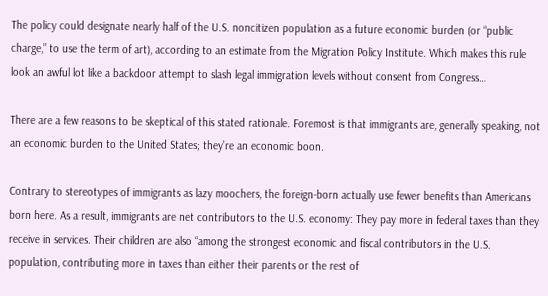The policy could designate nearly half of the U.S. noncitizen population as a future economic burden (or “public charge,” to use the term of art), according to an estimate from the Migration Policy Institute. Which makes this rule look an awful lot like a backdoor attempt to slash legal immigration levels without consent from Congress…

There are a few reasons to be skeptical of this stated rationale. Foremost is that immigrants are, generally speaking, not an economic burden to the United States; they’re an economic boon.

Contrary to stereotypes of immigrants as lazy moochers, the foreign-born actually use fewer benefits than Americans born here. As a result, immigrants are net contributors to the U.S. economy: They pay more in federal taxes than they receive in services. Their children are also “among the strongest economic and fiscal contributors in the U.S. population, contributing more in taxes than either their parents or the rest of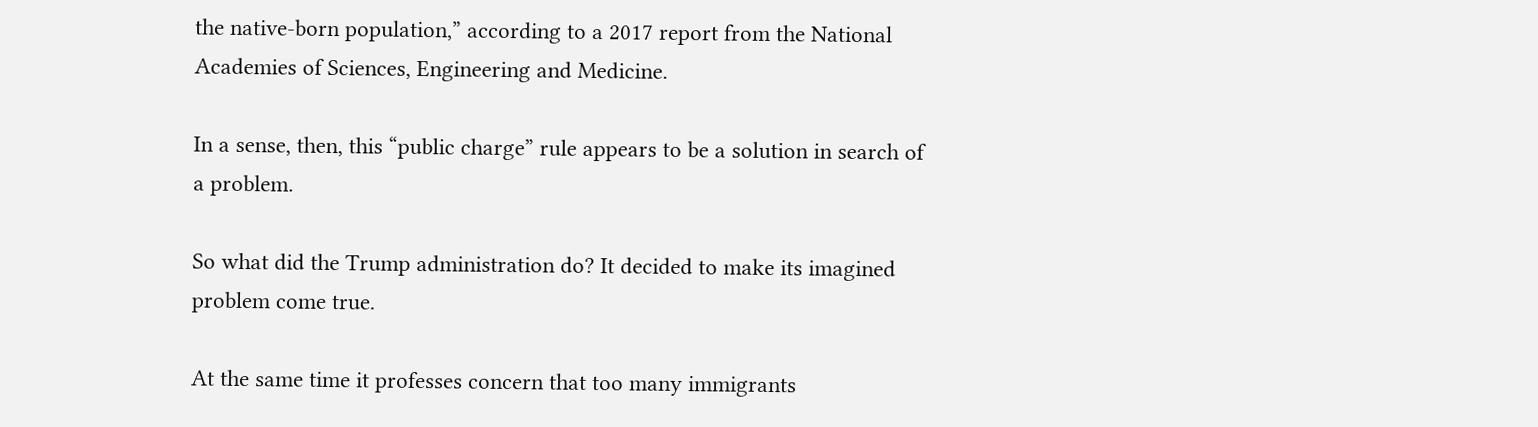the native-born population,” according to a 2017 report from the National Academies of Sciences, Engineering and Medicine.

In a sense, then, this “public charge” rule appears to be a solution in search of a problem.

So what did the Trump administration do? It decided to make its imagined problem come true.

At the same time it professes concern that too many immigrants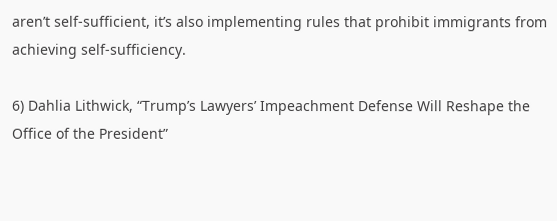aren’t self-sufficient, it’s also implementing rules that prohibit immigrants from achieving self-sufficiency.

6) Dahlia Lithwick, “Trump’s Lawyers’ Impeachment Defense Will Reshape the Office of the President”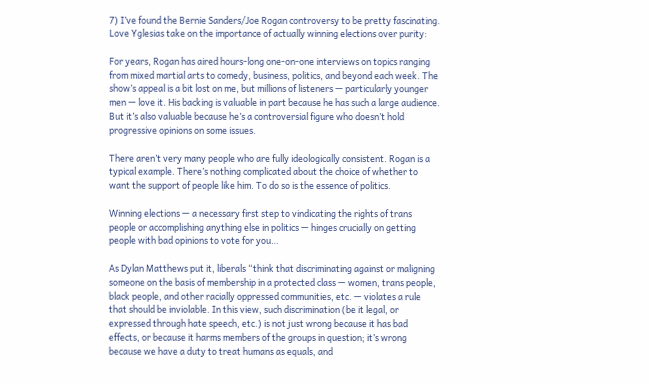7) I’ve found the Bernie Sanders/Joe Rogan controversy to be pretty fascinating.  Love Yglesias take on the importance of actually winning elections over purity:

For years, Rogan has aired hours-long one-on-one interviews on topics ranging from mixed martial arts to comedy, business, politics, and beyond each week. The show’s appeal is a bit lost on me, but millions of listeners — particularly younger men — love it. His backing is valuable in part because he has such a large audience. But it’s also valuable because he’s a controversial figure who doesn’t hold progressive opinions on some issues.

There aren’t very many people who are fully ideologically consistent. Rogan is a typical example. There’s nothing complicated about the choice of whether to want the support of people like him. To do so is the essence of politics.

Winning elections — a necessary first step to vindicating the rights of trans people or accomplishing anything else in politics — hinges crucially on getting people with bad opinions to vote for you…

As Dylan Matthews put it, liberals “think that discriminating against or maligning someone on the basis of membership in a protected class — women, trans people, black people, and other racially oppressed communities, etc. — violates a rule that should be inviolable. In this view, such discrimination (be it legal, or expressed through hate speech, etc.) is not just wrong because it has bad effects, or because it harms members of the groups in question; it’s wrong because we have a duty to treat humans as equals, and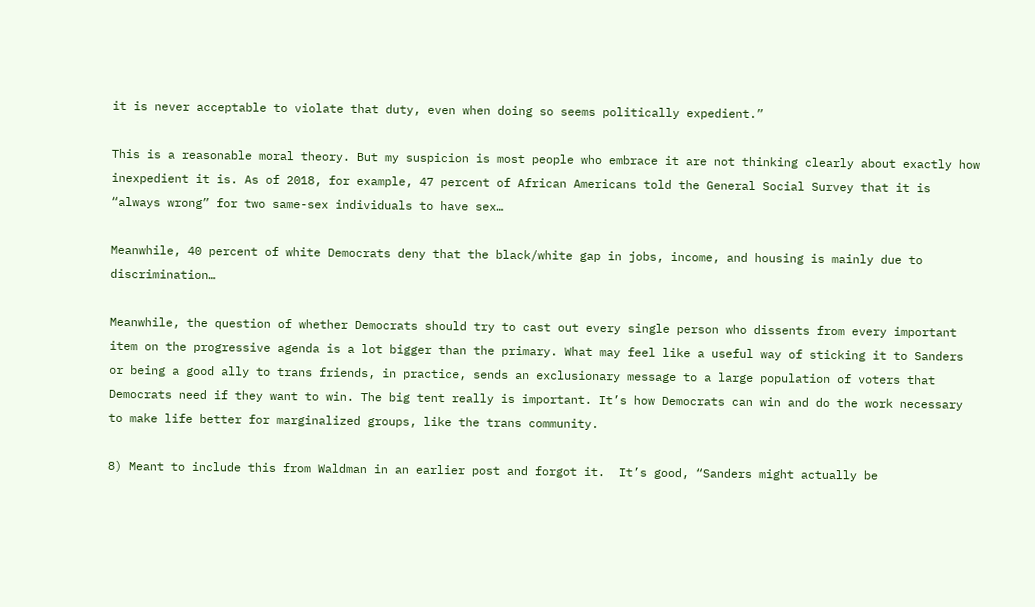it is never acceptable to violate that duty, even when doing so seems politically expedient.”

This is a reasonable moral theory. But my suspicion is most people who embrace it are not thinking clearly about exactly how inexpedient it is. As of 2018, for example, 47 percent of African Americans told the General Social Survey that it is “always wrong” for two same-sex individuals to have sex…

Meanwhile, 40 percent of white Democrats deny that the black/white gap in jobs, income, and housing is mainly due to discrimination…

Meanwhile, the question of whether Democrats should try to cast out every single person who dissents from every important item on the progressive agenda is a lot bigger than the primary. What may feel like a useful way of sticking it to Sanders or being a good ally to trans friends, in practice, sends an exclusionary message to a large population of voters that Democrats need if they want to win. The big tent really is important. It’s how Democrats can win and do the work necessary to make life better for marginalized groups, like the trans community.

8) Meant to include this from Waldman in an earlier post and forgot it.  It’s good, “Sanders might actually be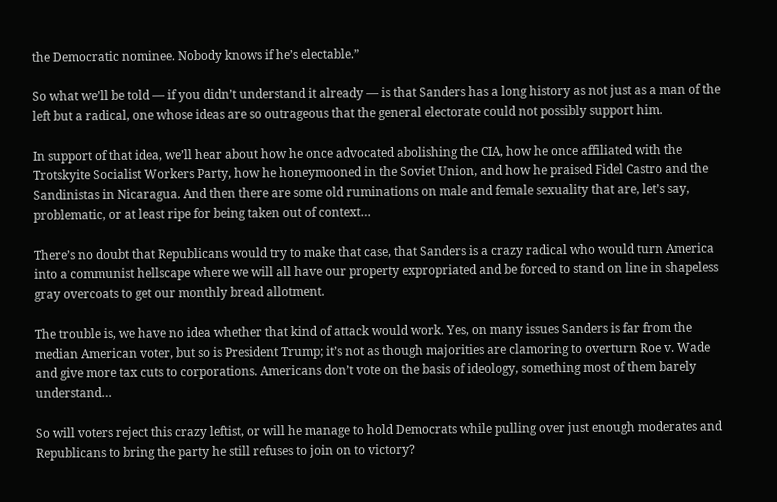the Democratic nominee. Nobody knows if he’s electable.”

So what we’ll be told — if you didn’t understand it already — is that Sanders has a long history as not just as a man of the left but a radical, one whose ideas are so outrageous that the general electorate could not possibly support him.

In support of that idea, we’ll hear about how he once advocated abolishing the CIA, how he once affiliated with the Trotskyite Socialist Workers Party, how he honeymooned in the Soviet Union, and how he praised Fidel Castro and the Sandinistas in Nicaragua. And then there are some old ruminations on male and female sexuality that are, let’s say, problematic, or at least ripe for being taken out of context…

There’s no doubt that Republicans would try to make that case, that Sanders is a crazy radical who would turn America into a communist hellscape where we will all have our property expropriated and be forced to stand on line in shapeless gray overcoats to get our monthly bread allotment.

The trouble is, we have no idea whether that kind of attack would work. Yes, on many issues Sanders is far from the median American voter, but so is President Trump; it’s not as though majorities are clamoring to overturn Roe v. Wade and give more tax cuts to corporations. Americans don’t vote on the basis of ideology, something most of them barely understand…

So will voters reject this crazy leftist, or will he manage to hold Democrats while pulling over just enough moderates and Republicans to bring the party he still refuses to join on to victory?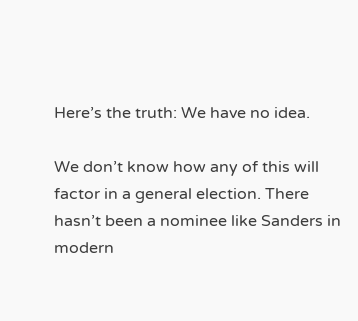Here’s the truth: We have no idea.

We don’t know how any of this will factor in a general election. There hasn’t been a nominee like Sanders in modern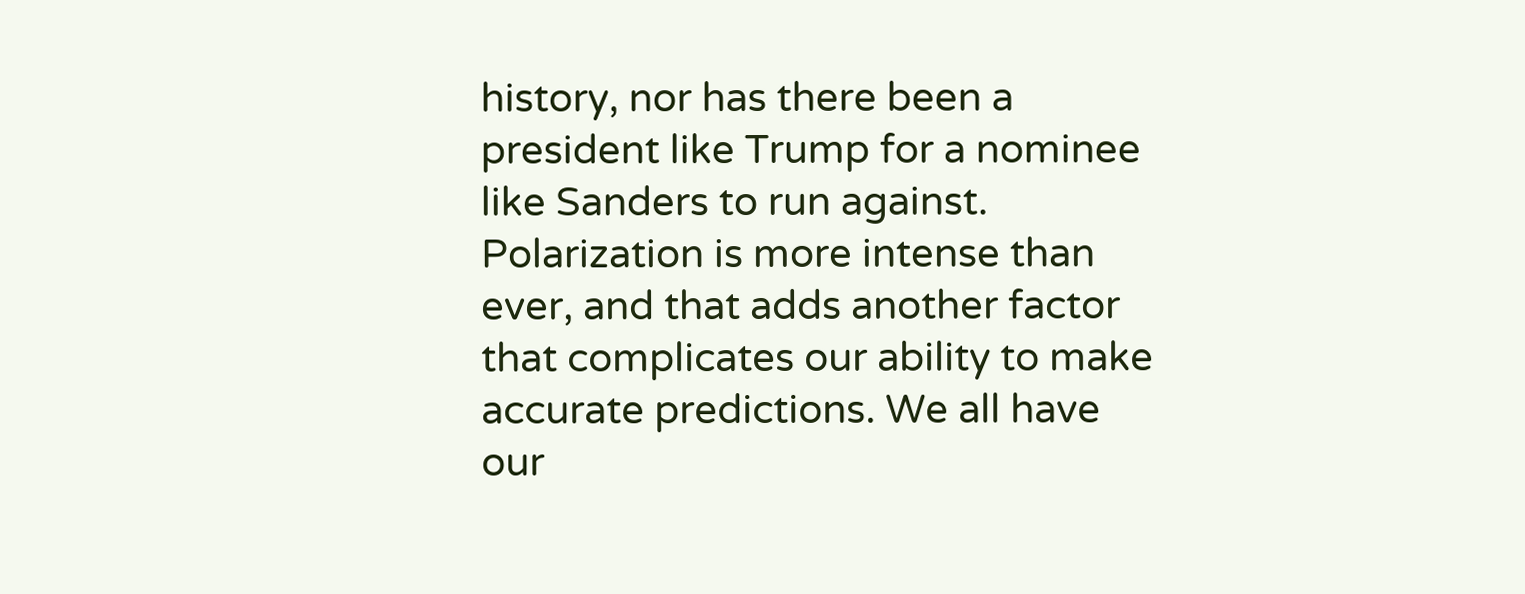history, nor has there been a president like Trump for a nominee like Sanders to run against. Polarization is more intense than ever, and that adds another factor that complicates our ability to make accurate predictions. We all have our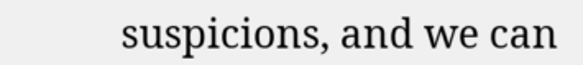suspicions, and we can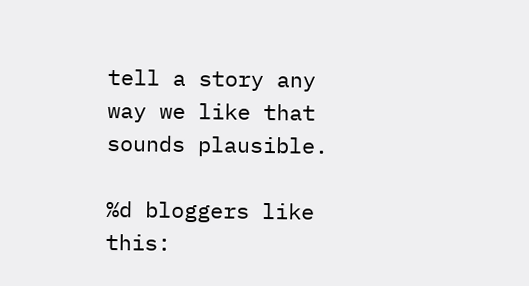tell a story any way we like that sounds plausible.

%d bloggers like this: